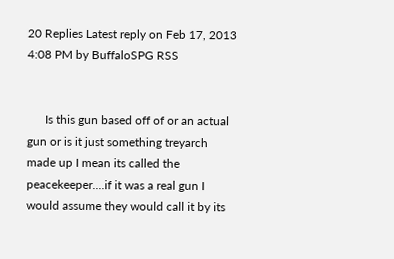20 Replies Latest reply on Feb 17, 2013 4:08 PM by BuffaloSPG RSS


      Is this gun based off of or an actual gun or is it just something treyarch made up I mean its called the peacekeeper....if it was a real gun I would assume they would call it by its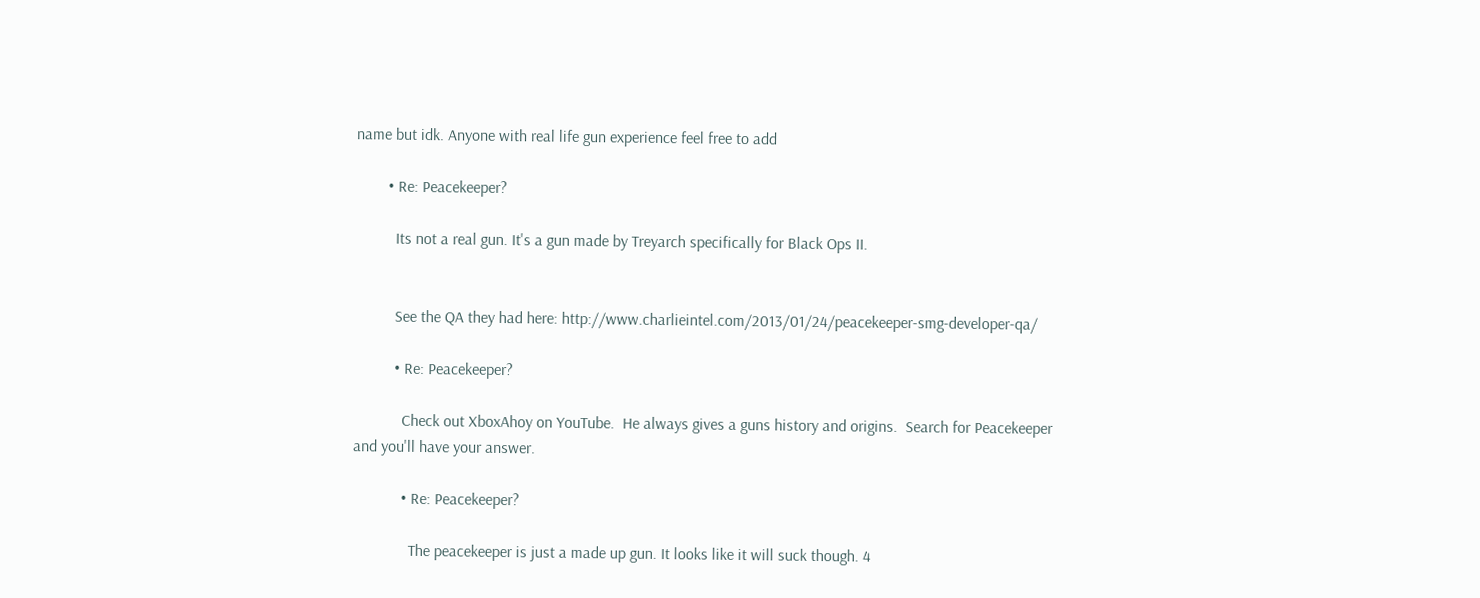name but idk. Anyone with real life gun experience feel free to add

        • Re: Peacekeeper?

          Its not a real gun. It's a gun made by Treyarch specifically for Black Ops II.


          See the QA they had here: http://www.charlieintel.com/2013/01/24/peacekeeper-smg-developer-qa/

          • Re: Peacekeeper?

            Check out XboxAhoy on YouTube.  He always gives a guns history and origins.  Search for Peacekeeper and you'll have your answer.

            • Re: Peacekeeper?

              The peacekeeper is just a made up gun. It looks like it will suck though. 4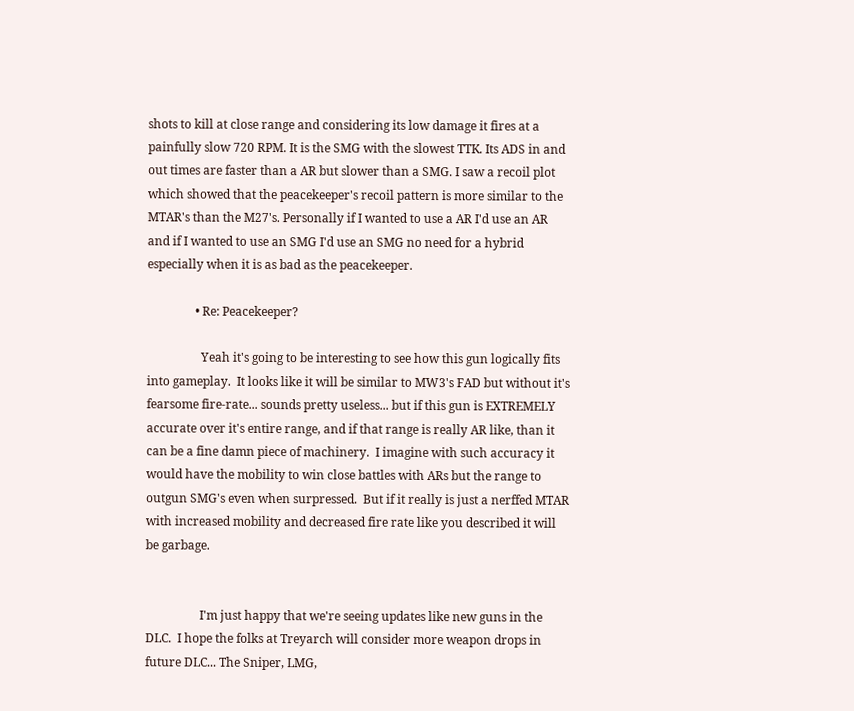shots to kill at close range and considering its low damage it fires at a painfully slow 720 RPM. It is the SMG with the slowest TTK. Its ADS in and out times are faster than a AR but slower than a SMG. I saw a recoil plot which showed that the peacekeeper's recoil pattern is more similar to the MTAR's than the M27's. Personally if I wanted to use a AR I'd use an AR and if I wanted to use an SMG I'd use an SMG no need for a hybrid especially when it is as bad as the peacekeeper.

                • Re: Peacekeeper?

                  Yeah it's going to be interesting to see how this gun logically fits into gameplay.  It looks like it will be similar to MW3's FAD but without it's fearsome fire-rate... sounds pretty useless... but if this gun is EXTREMELY accurate over it's entire range, and if that range is really AR like, than it can be a fine damn piece of machinery.  I imagine with such accuracy it would have the mobility to win close battles with ARs but the range to outgun SMG's even when surpressed.  But if it really is just a nerffed MTAR with increased mobility and decreased fire rate like you described it will be garbage.


                  I'm just happy that we're seeing updates like new guns in the DLC.  I hope the folks at Treyarch will consider more weapon drops in future DLC... The Sniper, LMG,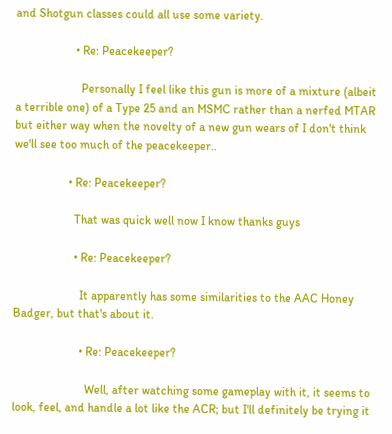and Shotgun classes could all use some variety.

                    • Re: Peacekeeper?

                      Personally I feel like this gun is more of a mixture (albeit a terrible one) of a Type 25 and an MSMC rather than a nerfed MTAR but either way when the novelty of a new gun wears of I don't think we'll see too much of the peacekeeper..

                  • Re: Peacekeeper?

                    That was quick well now I know thanks guys

                    • Re: Peacekeeper?

                      It apparently has some similarities to the AAC Honey Badger, but that's about it.

                      • Re: Peacekeeper?

                        Well, after watching some gameplay with it, it seems to look, feel, and handle a lot like the ACR; but I'll definitely be trying it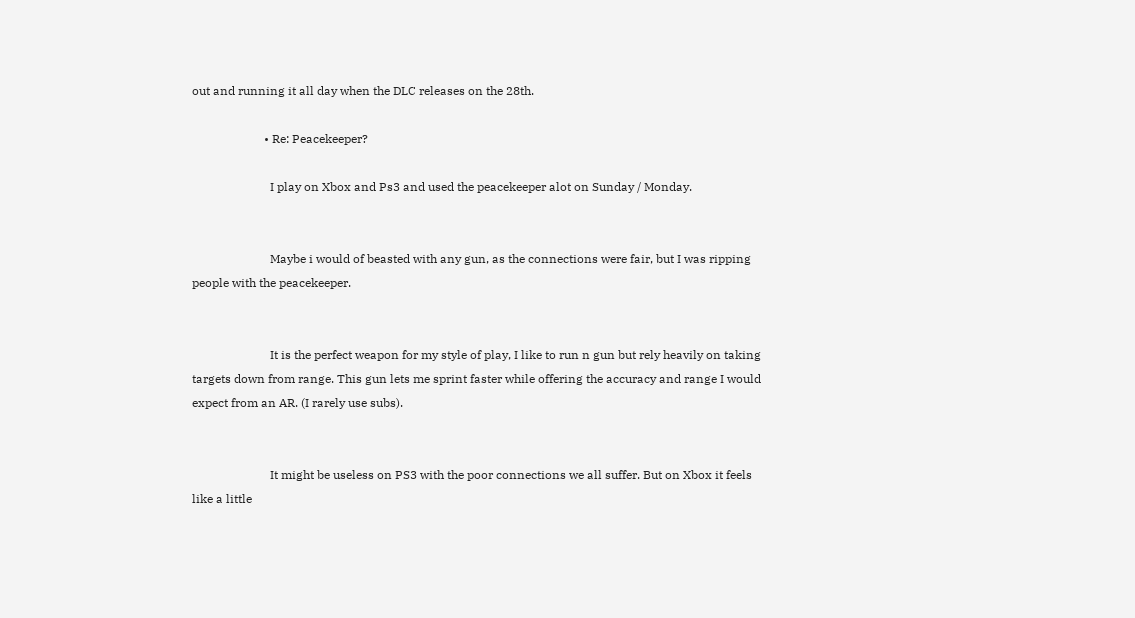out and running it all day when the DLC releases on the 28th.

                        • Re: Peacekeeper?

                          I play on Xbox and Ps3 and used the peacekeeper alot on Sunday / Monday.


                          Maybe i would of beasted with any gun, as the connections were fair, but I was ripping people with the peacekeeper.


                          It is the perfect weapon for my style of play, I like to run n gun but rely heavily on taking targets down from range. This gun lets me sprint faster while offering the accuracy and range I would expect from an AR. (I rarely use subs).


                          It might be useless on PS3 with the poor connections we all suffer. But on Xbox it feels like a little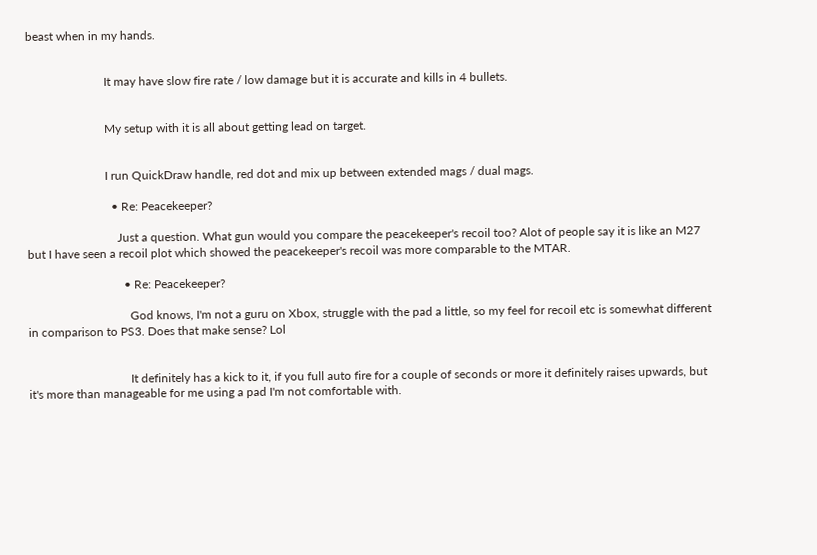beast when in my hands.


                          It may have slow fire rate / low damage but it is accurate and kills in 4 bullets.


                          My setup with it is all about getting lead on target.


                          I run QuickDraw handle, red dot and mix up between extended mags / dual mags.

                            • Re: Peacekeeper?

                              Just a question. What gun would you compare the peacekeeper's recoil too? Alot of people say it is like an M27 but I have seen a recoil plot which showed the peacekeeper's recoil was more comparable to the MTAR.

                                • Re: Peacekeeper?

                                  God knows, I'm not a guru on Xbox, struggle with the pad a little, so my feel for recoil etc is somewhat different in comparison to PS3. Does that make sense? Lol


                                  It definitely has a kick to it, if you full auto fire for a couple of seconds or more it definitely raises upwards, but it's more than manageable for me using a pad I'm not comfortable with.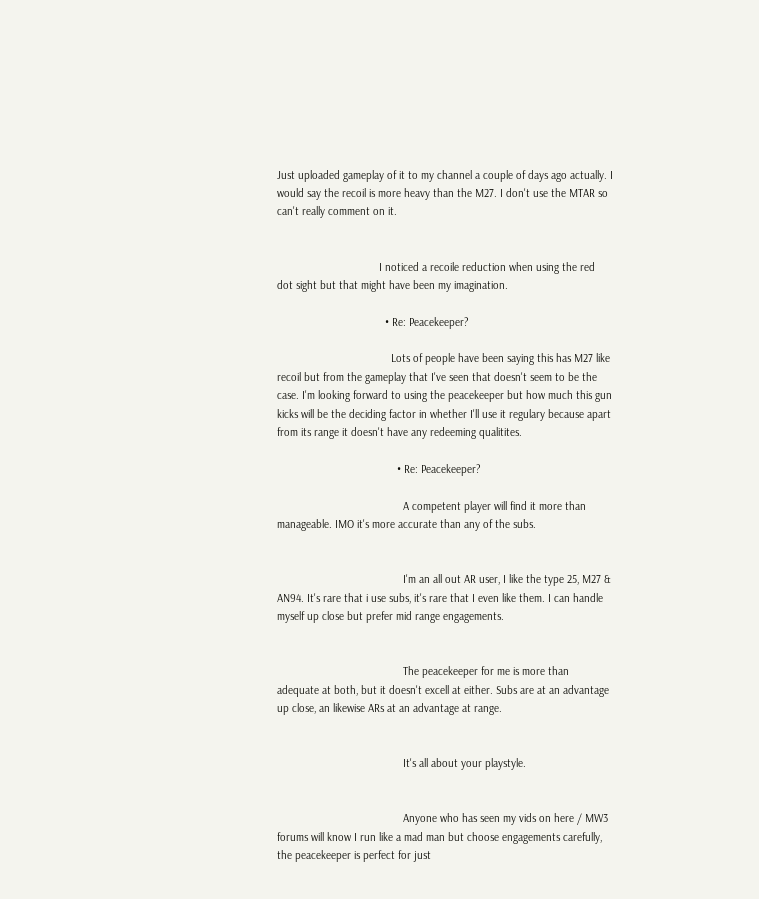Just uploaded gameplay of it to my channel a couple of days ago actually. I would say the recoil is more heavy than the M27. I don't use the MTAR so can't really comment on it.


                                  I noticed a recoile reduction when using the red dot sight but that might have been my imagination.

                                    • Re: Peacekeeper?

                                      Lots of people have been saying this has M27 like recoil but from the gameplay that I've seen that doesn't seem to be the case. I'm looking forward to using the peacekeeper but how much this gun kicks will be the deciding factor in whether I'll use it regulary because apart from its range it doesn't have any redeeming qualitites.

                                        • Re: Peacekeeper?

                                          A competent player will find it more than manageable. IMO it's more accurate than any of the subs.


                                          I'm an all out AR user, I like the type 25, M27 & AN94. It's rare that i use subs, it's rare that I even like them. I can handle myself up close but prefer mid range engagements.


                                          The peacekeeper for me is more than adequate at both, but it doesn't excell at either. Subs are at an advantage up close, an likewise ARs at an advantage at range.


                                          It's all about your playstyle.


                                          Anyone who has seen my vids on here / MW3 forums will know I run like a mad man but choose engagements carefully, the peacekeeper is perfect for just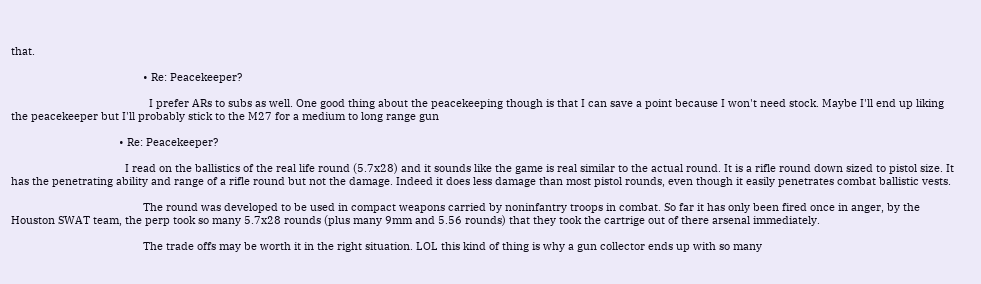that.

                                            • Re: Peacekeeper?

                                              I prefer ARs to subs as well. One good thing about the peacekeeping though is that I can save a point because I won't need stock. Maybe I'll end up liking the peacekeeper but I'll probably stick to the M27 for a medium to long range gun

                                    • Re: Peacekeeper?

                                      I read on the ballistics of the real life round (5.7x28) and it sounds like the game is real similar to the actual round. It is a rifle round down sized to pistol size. It has the penetrating ability and range of a rifle round but not the damage. Indeed it does less damage than most pistol rounds, even though it easily penetrates combat ballistic vests.

                                            The round was developed to be used in compact weapons carried by noninfantry troops in combat. So far it has only been fired once in anger, by the Houston SWAT team, the perp took so many 5.7x28 rounds (plus many 9mm and 5.56 rounds) that they took the cartrige out of there arsenal immediately.

                                            The trade offs may be worth it in the right situation. LOL this kind of thing is why a gun collector ends up with so many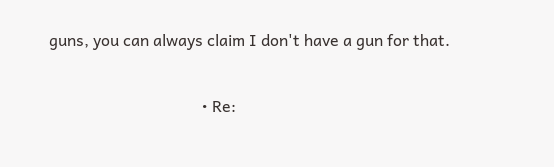guns, you can always claim I don't have a gun for that.

                                      • Re: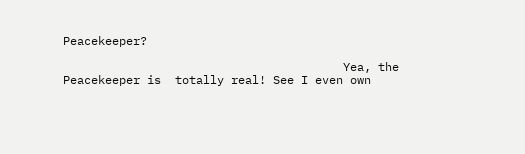Peacekeeper?

                                        Yea, the Peacekeeper is  totally real! See I even own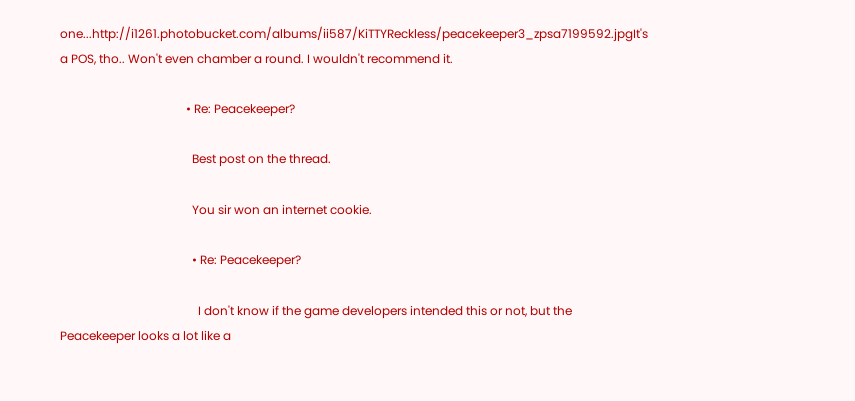one...http://i1261.photobucket.com/albums/ii587/KiTTYReckless/peacekeeper3_zpsa7199592.jpgIt's a POS, tho.. Won't even chamber a round. I wouldn't recommend it.

                                          • Re: Peacekeeper?

                                            Best post on the thread.

                                            You sir won an internet cookie.

                                            • Re: Peacekeeper?

                                              I don't know if the game developers intended this or not, but the Peacekeeper looks a lot like a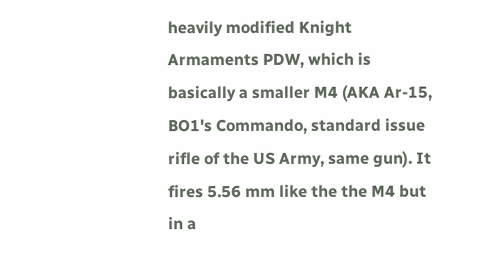heavily modified Knight Armaments PDW, which is basically a smaller M4 (AKA Ar-15, BO1's Commando, standard issue rifle of the US Army, same gun). It fires 5.56 mm like the the M4 but in a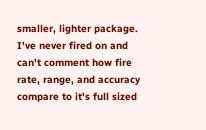smaller, lighter package. I've never fired on and can't comment how fire rate, range, and accuracy compare to it's full sized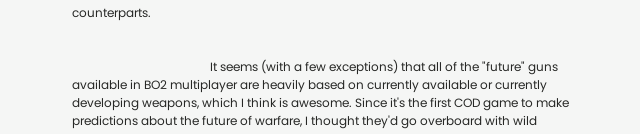counterparts.


                                              It seems (with a few exceptions) that all of the "future" guns available in BO2 multiplayer are heavily based on currently available or currently developing weapons, which I think is awesome. Since it's the first COD game to make predictions about the future of warfare, I thought they'd go overboard with wild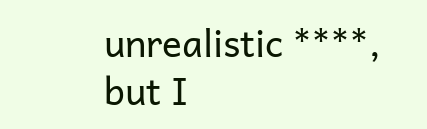unrealistic ****, but I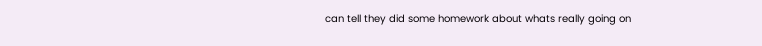can tell they did some homework about whats really going on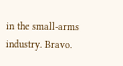in the small-arms industry. Bravo.